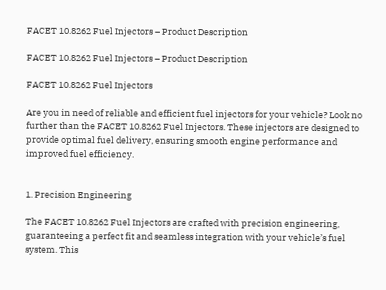FACET 10.8262 Fuel Injectors – Product Description

FACET 10.8262 Fuel Injectors – Product Description

FACET 10.8262 Fuel Injectors

Are you in need of reliable and efficient fuel injectors for your vehicle? Look no further than the FACET 10.8262 Fuel Injectors. These injectors are designed to provide optimal fuel delivery, ensuring smooth engine performance and improved fuel efficiency.


1. Precision Engineering

The FACET 10.8262 Fuel Injectors are crafted with precision engineering, guaranteeing a perfect fit and seamless integration with your vehicle’s fuel system. This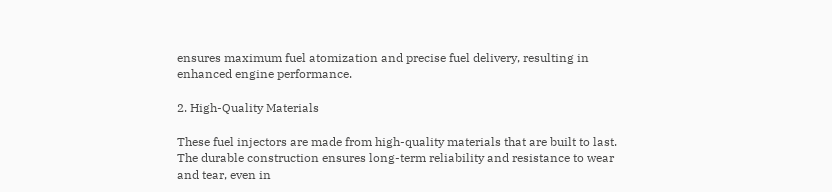ensures maximum fuel atomization and precise fuel delivery, resulting in enhanced engine performance.

2. High-Quality Materials

These fuel injectors are made from high-quality materials that are built to last. The durable construction ensures long-term reliability and resistance to wear and tear, even in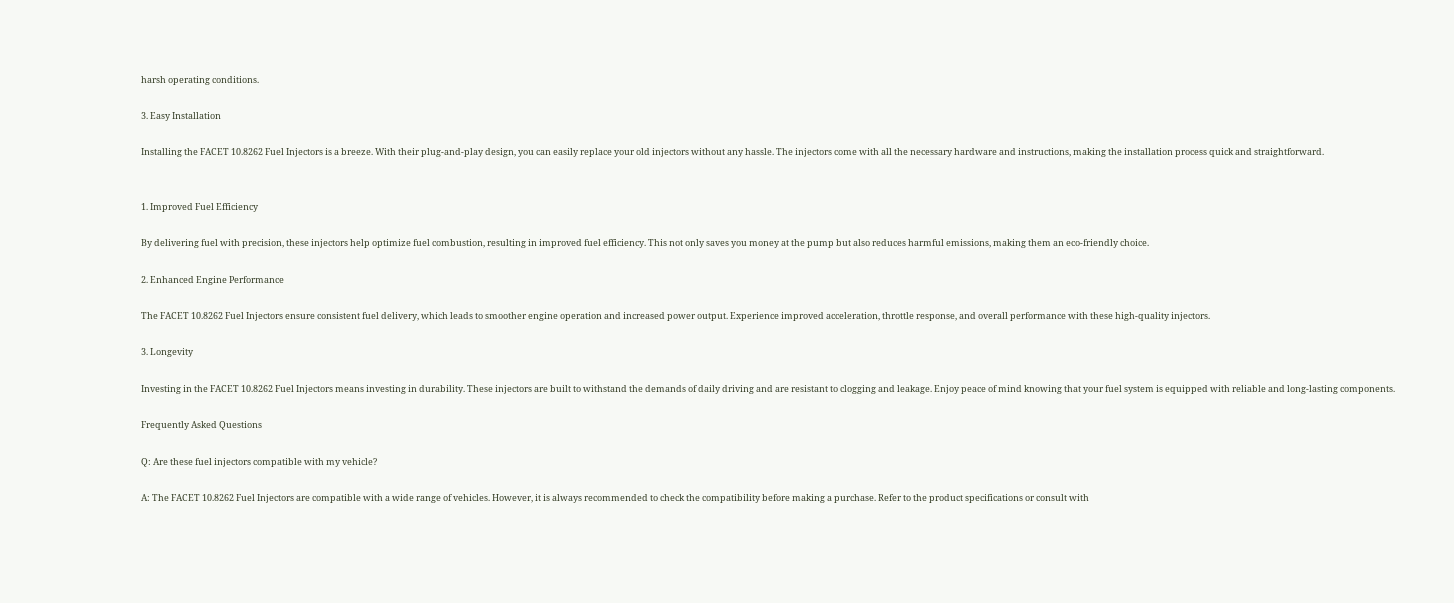harsh operating conditions.

3. Easy Installation

Installing the FACET 10.8262 Fuel Injectors is a breeze. With their plug-and-play design, you can easily replace your old injectors without any hassle. The injectors come with all the necessary hardware and instructions, making the installation process quick and straightforward.


1. Improved Fuel Efficiency

By delivering fuel with precision, these injectors help optimize fuel combustion, resulting in improved fuel efficiency. This not only saves you money at the pump but also reduces harmful emissions, making them an eco-friendly choice.

2. Enhanced Engine Performance

The FACET 10.8262 Fuel Injectors ensure consistent fuel delivery, which leads to smoother engine operation and increased power output. Experience improved acceleration, throttle response, and overall performance with these high-quality injectors.

3. Longevity

Investing in the FACET 10.8262 Fuel Injectors means investing in durability. These injectors are built to withstand the demands of daily driving and are resistant to clogging and leakage. Enjoy peace of mind knowing that your fuel system is equipped with reliable and long-lasting components.

Frequently Asked Questions

Q: Are these fuel injectors compatible with my vehicle?

A: The FACET 10.8262 Fuel Injectors are compatible with a wide range of vehicles. However, it is always recommended to check the compatibility before making a purchase. Refer to the product specifications or consult with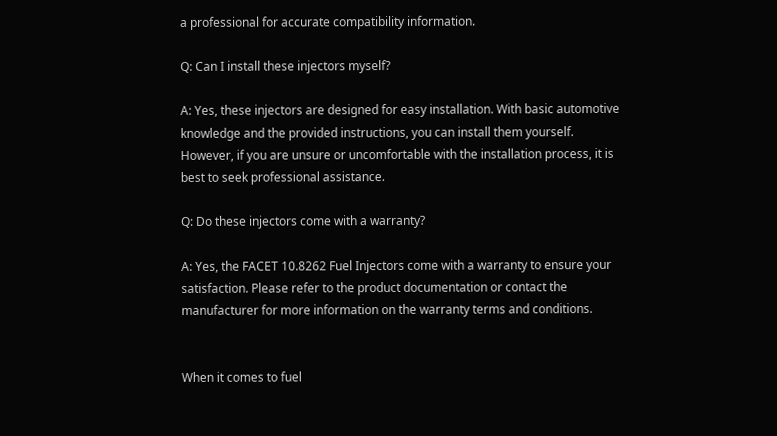a professional for accurate compatibility information.

Q: Can I install these injectors myself?

A: Yes, these injectors are designed for easy installation. With basic automotive knowledge and the provided instructions, you can install them yourself. However, if you are unsure or uncomfortable with the installation process, it is best to seek professional assistance.

Q: Do these injectors come with a warranty?

A: Yes, the FACET 10.8262 Fuel Injectors come with a warranty to ensure your satisfaction. Please refer to the product documentation or contact the manufacturer for more information on the warranty terms and conditions.


When it comes to fuel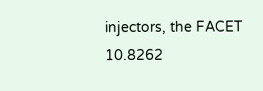injectors, the FACET 10.8262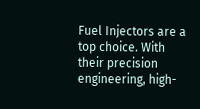Fuel Injectors are a top choice. With their precision engineering, high-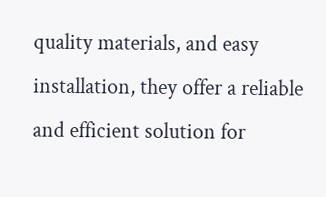quality materials, and easy installation, they offer a reliable and efficient solution for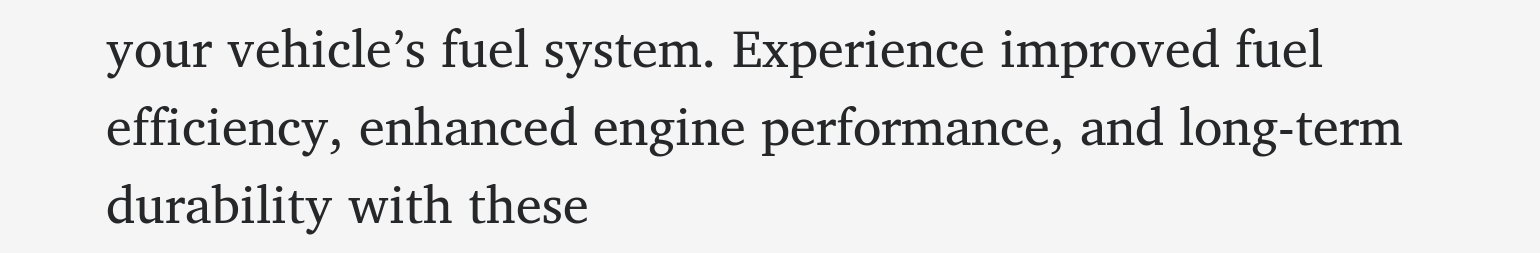your vehicle’s fuel system. Experience improved fuel efficiency, enhanced engine performance, and long-term durability with these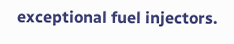exceptional fuel injectors.